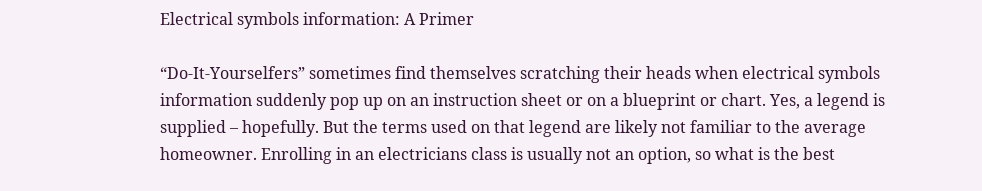Electrical symbols information: A Primer

“Do-It-Yourselfers” sometimes find themselves scratching their heads when electrical symbols information suddenly pop up on an instruction sheet or on a blueprint or chart. Yes, a legend is supplied – hopefully. But the terms used on that legend are likely not familiar to the average homeowner. Enrolling in an electricians class is usually not an option, so what is the best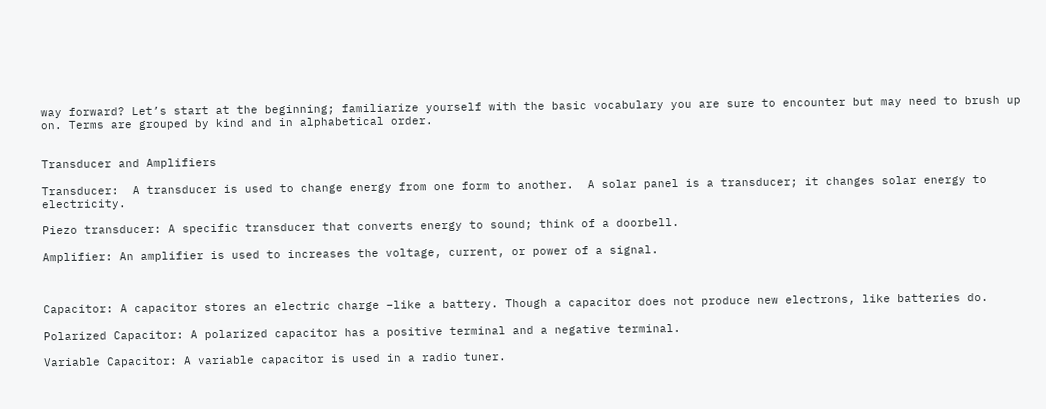way forward? Let’s start at the beginning; familiarize yourself with the basic vocabulary you are sure to encounter but may need to brush up on. Terms are grouped by kind and in alphabetical order.


Transducer and Amplifiers

Transducer:  A transducer is used to change energy from one form to another.  A solar panel is a transducer; it changes solar energy to electricity.

Piezo transducer: A specific transducer that converts energy to sound; think of a doorbell.

Amplifier: An amplifier is used to increases the voltage, current, or power of a signal.



Capacitor: A capacitor stores an electric charge –like a battery. Though a capacitor does not produce new electrons, like batteries do.

Polarized Capacitor: A polarized capacitor has a positive terminal and a negative terminal.

Variable Capacitor: A variable capacitor is used in a radio tuner.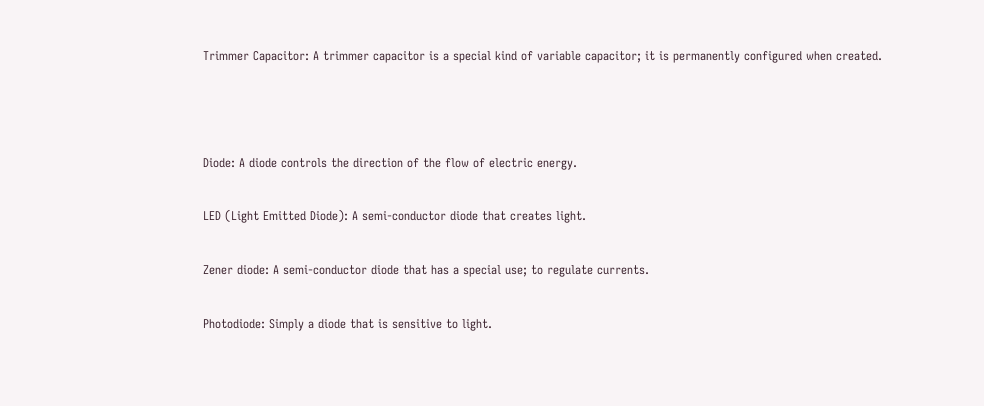Trimmer Capacitor: A trimmer capacitor is a special kind of variable capacitor; it is permanently configured when created.



Diode: A diode controls the direction of the flow of electric energy.

LED (Light Emitted Diode): A semi-conductor diode that creates light.

Zener diode: A semi-conductor diode that has a special use; to regulate currents.

Photodiode: Simply a diode that is sensitive to light.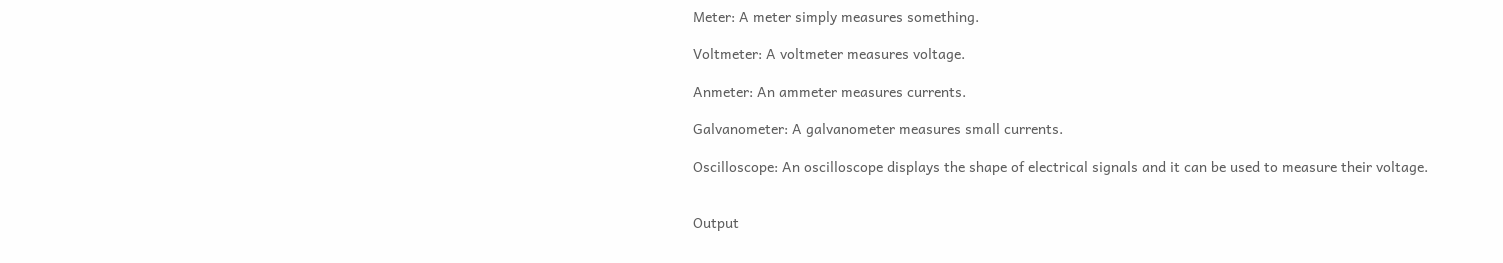Meter: A meter simply measures something.

Voltmeter: A voltmeter measures voltage.

Anmeter: An ammeter measures currents.

Galvanometer: A galvanometer measures small currents.

Oscilloscope: An oscilloscope displays the shape of electrical signals and it can be used to measure their voltage.


Output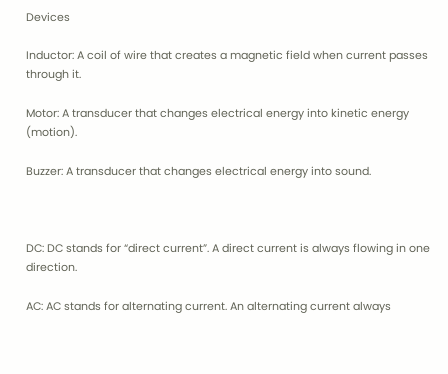Devices

Inductor: A coil of wire that creates a magnetic field when current passes through it.

Motor: A transducer that changes electrical energy into kinetic energy (motion).

Buzzer: A transducer that changes electrical energy into sound.



DC: DC stands for “direct current”. A direct current is always flowing in one direction.

AC: AC stands for alternating current. An alternating current always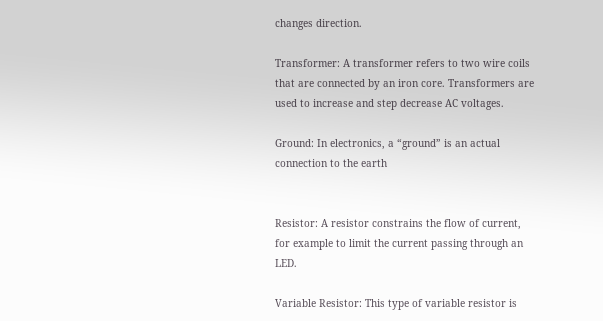changes direction.

Transformer: A transformer refers to two wire coils that are connected by an iron core. Transformers are used to increase and step decrease AC voltages.

Ground: In electronics, a “ground” is an actual connection to the earth


Resistor: A resistor constrains the flow of current, for example to limit the current passing through an LED.

Variable Resistor: This type of variable resistor is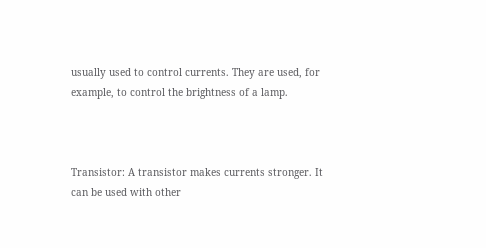usually used to control currents. They are used, for example, to control the brightness of a lamp.



Transistor: A transistor makes currents stronger. It can be used with other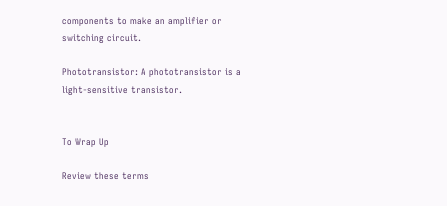components to make an amplifier or switching circuit.

Phototransistor: A phototransistor is a light-sensitive transistor.


To Wrap Up

Review these terms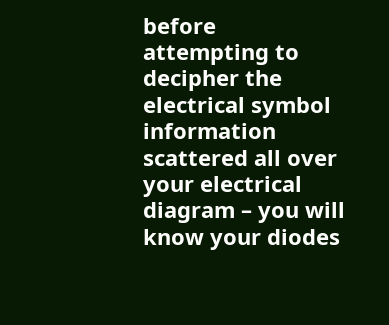before attempting to decipher the electrical symbol  information scattered all over your electrical diagram – you will know your diodes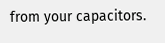from your capacitors.